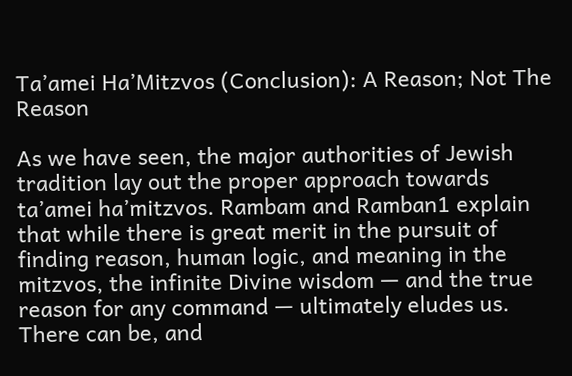Ta’amei Ha’Mitzvos (Conclusion): A Reason; Not The Reason

As we have seen, the major authorities of Jewish tradition lay out the proper approach towards ta’amei ha’mitzvos. Rambam and Ramban1 explain that while there is great merit in the pursuit of finding reason, human logic, and meaning in the mitzvos, the infinite Divine wisdom — and the true reason for any command — ultimately eludes us. There can be, and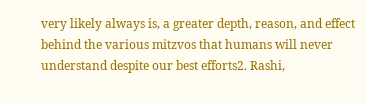very likely always is, a greater depth, reason, and effect behind the various mitzvos that humans will never understand despite our best efforts2. Rashi,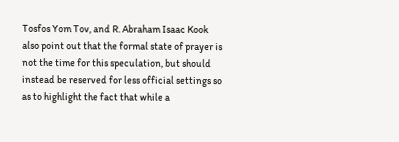Tosfos Yom Tov, and R. Abraham Isaac Kook also point out that the formal state of prayer is not the time for this speculation, but should instead be reserved for less official settings so as to highlight the fact that while a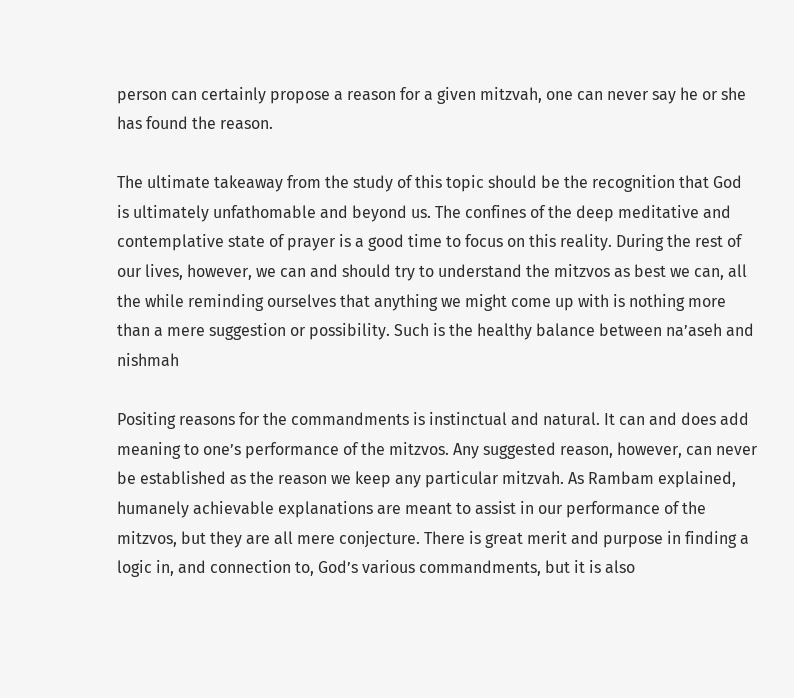person can certainly propose a reason for a given mitzvah, one can never say he or she has found the reason.

The ultimate takeaway from the study of this topic should be the recognition that God is ultimately unfathomable and beyond us. The confines of the deep meditative and contemplative state of prayer is a good time to focus on this reality. During the rest of our lives, however, we can and should try to understand the mitzvos as best we can, all the while reminding ourselves that anything we might come up with is nothing more than a mere suggestion or possibility. Such is the healthy balance between na’aseh and nishmah

Positing reasons for the commandments is instinctual and natural. It can and does add meaning to one’s performance of the mitzvos. Any suggested reason, however, can never be established as the reason we keep any particular mitzvah. As Rambam explained, humanely achievable explanations are meant to assist in our performance of the mitzvos, but they are all mere conjecture. There is great merit and purpose in finding a logic in, and connection to, God’s various commandments, but it is also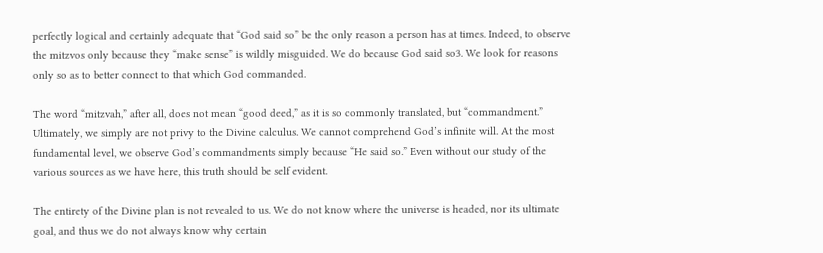perfectly logical and certainly adequate that “God said so” be the only reason a person has at times. Indeed, to observe the mitzvos only because they “make sense” is wildly misguided. We do because God said so3. We look for reasons only so as to better connect to that which God commanded.

The word “mitzvah,” after all, does not mean “good deed,” as it is so commonly translated, but “commandment.” Ultimately, we simply are not privy to the Divine calculus. We cannot comprehend God’s infinite will. At the most fundamental level, we observe God’s commandments simply because “He said so.” Even without our study of the various sources as we have here, this truth should be self evident.

The entirety of the Divine plan is not revealed to us. We do not know where the universe is headed, nor its ultimate goal, and thus we do not always know why certain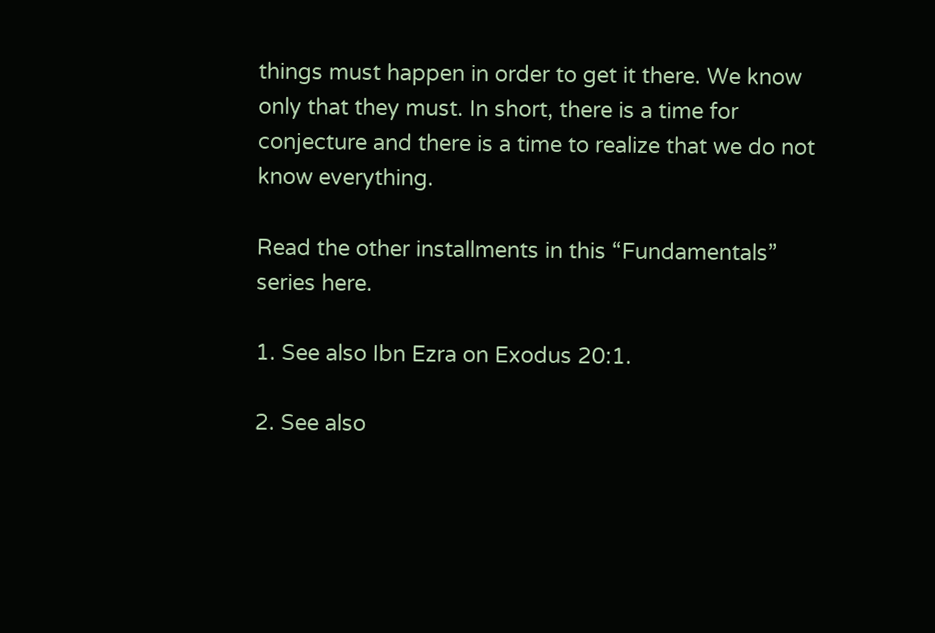things must happen in order to get it there. We know only that they must. In short, there is a time for conjecture and there is a time to realize that we do not know everything.

Read the other installments in this “Fundamentals” series here.

1. See also Ibn Ezra on Exodus 20:1.

2. See also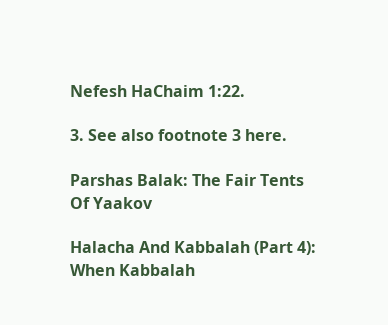Nefesh HaChaim 1:22.

3. See also footnote 3 here.

Parshas Balak: The Fair Tents Of Yaakov

Halacha And Kabbalah (Part 4): When Kabbalah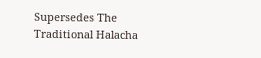Supersedes The Traditional Halacha